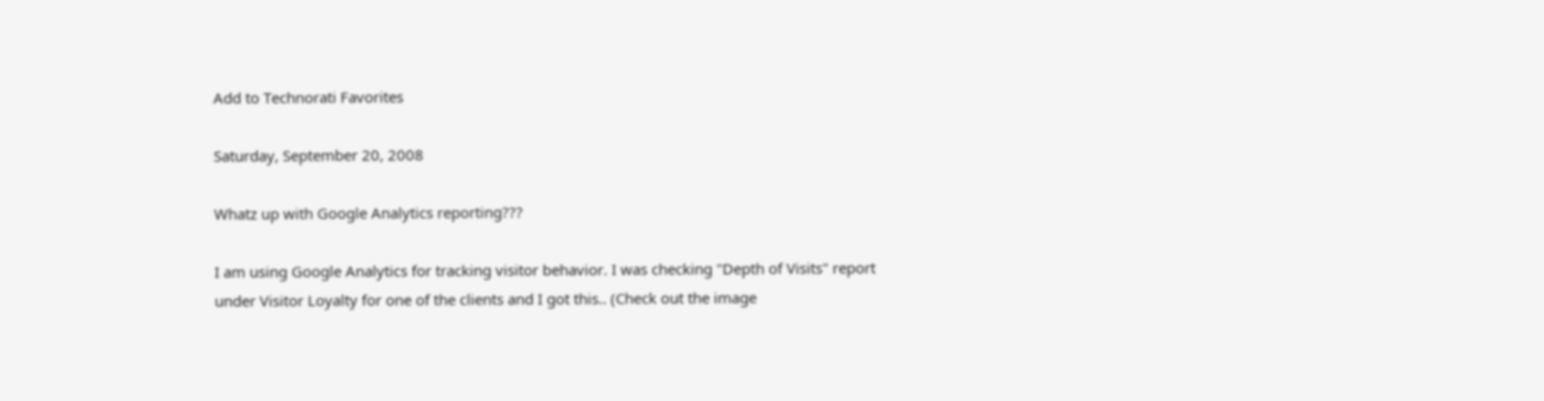Add to Technorati Favorites

Saturday, September 20, 2008

Whatz up with Google Analytics reporting???

I am using Google Analytics for tracking visitor behavior. I was checking "Depth of Visits" report under Visitor Loyalty for one of the clients and I got this.. (Check out the image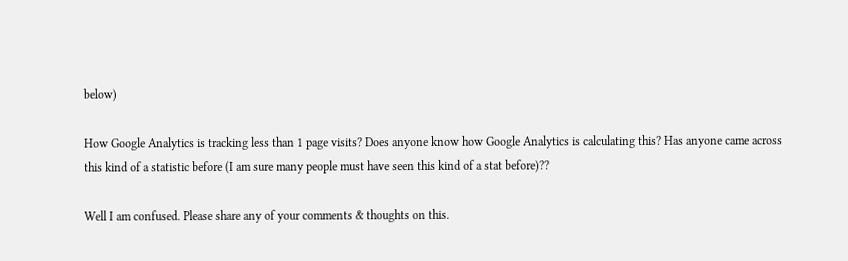below)

How Google Analytics is tracking less than 1 page visits? Does anyone know how Google Analytics is calculating this? Has anyone came across this kind of a statistic before (I am sure many people must have seen this kind of a stat before)??

Well I am confused. Please share any of your comments & thoughts on this.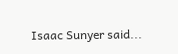Isaac Sunyer said...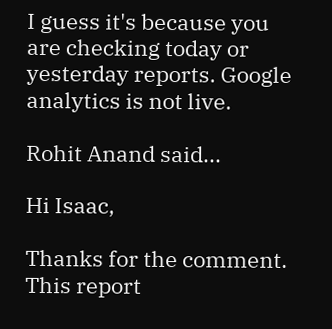I guess it's because you are checking today or yesterday reports. Google analytics is not live.

Rohit Anand said...

Hi Isaac,

Thanks for the comment. This report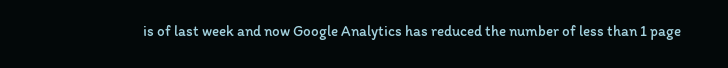is of last week and now Google Analytics has reduced the number of less than 1 page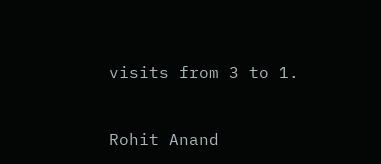visits from 3 to 1.


Rohit Anand